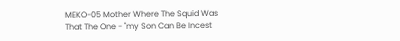MEKO-05 Mother Where The Squid Was That The One - "my Son Can Be Incest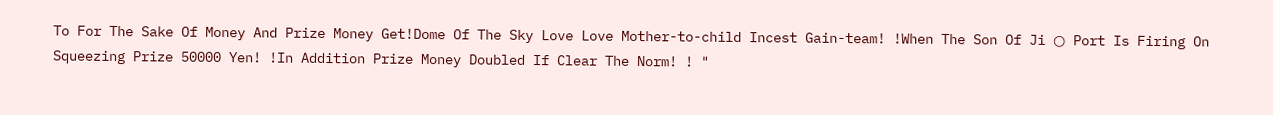To For The Sake Of Money And Prize Money Get!Dome Of The Sky Love Love Mother-to-child Incest Gain-team! !When The Son Of Ji ○ Port Is Firing On Squeezing Prize 50000 Yen! !In Addition Prize Money Doubled If Clear The Norm! ! "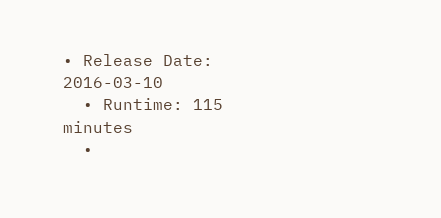• Release Date: 2016-03-10
  • Runtime: 115 minutes
  •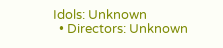Idols: Unknown
  • Directors: Unknown